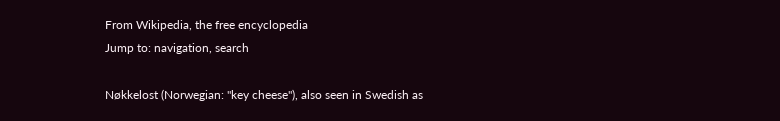From Wikipedia, the free encyclopedia
Jump to: navigation, search

Nøkkelost (Norwegian: "key cheese"), also seen in Swedish as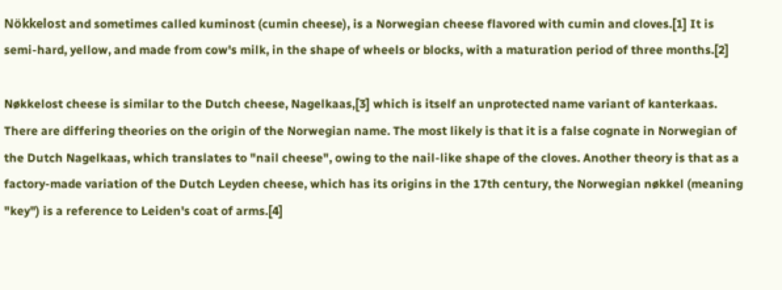Nökkelost and sometimes called kuminost (cumin cheese), is a Norwegian cheese flavored with cumin and cloves.[1] It is semi-hard, yellow, and made from cow's milk, in the shape of wheels or blocks, with a maturation period of three months.[2]

Nøkkelost cheese is similar to the Dutch cheese, Nagelkaas,[3] which is itself an unprotected name variant of kanterkaas. There are differing theories on the origin of the Norwegian name. The most likely is that it is a false cognate in Norwegian of the Dutch Nagelkaas, which translates to "nail cheese", owing to the nail-like shape of the cloves. Another theory is that as a factory-made variation of the Dutch Leyden cheese, which has its origins in the 17th century, the Norwegian nøkkel (meaning "key") is a reference to Leiden's coat of arms.[4]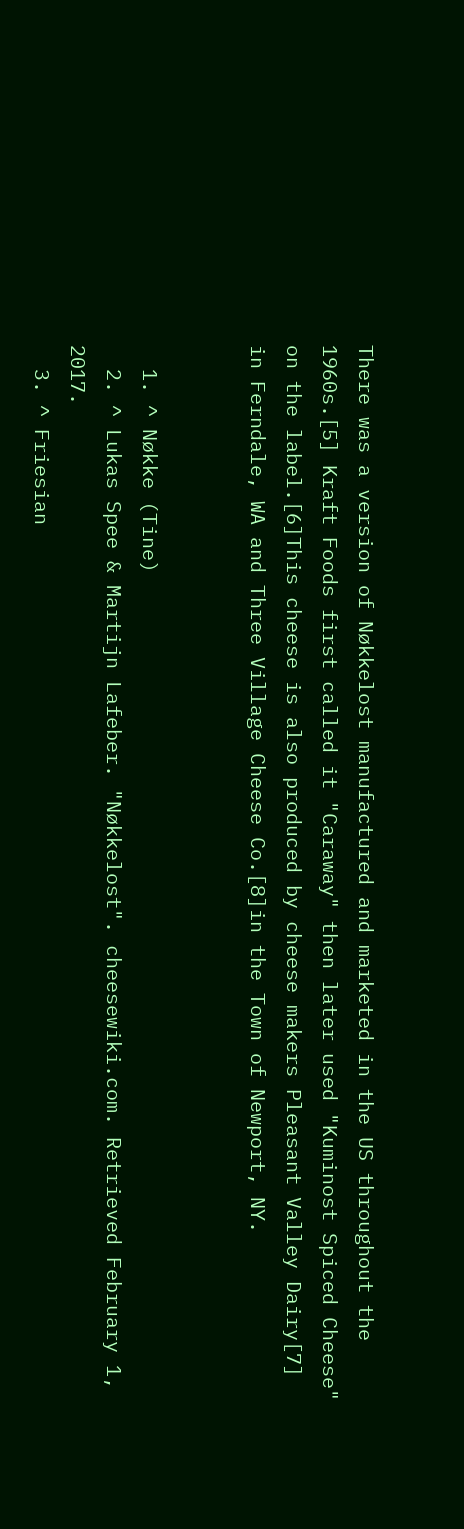There was a version of Nøkkelost manufactured and marketed in the US throughout the 1960s.[5] Kraft Foods first called it "Caraway" then later used "Kuminost Spiced Cheese" on the label.[6]This cheese is also produced by cheese makers Pleasant Valley Dairy[7] in Ferndale, WA and Three Village Cheese Co.[8]in the Town of Newport, NY.


  1. ^ Nøkke (Tine)
  2. ^ Lukas Spee & Martijn Lafeber. "Nøkkelost". cheesewiki.com. Retrieved February 1, 2017.
  3. ^ Friesian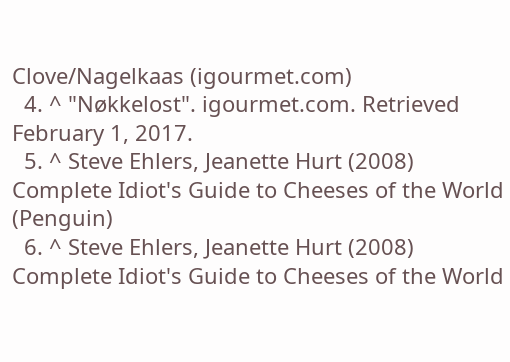Clove/Nagelkaas (igourmet.com)
  4. ^ "Nøkkelost". igourmet.com. Retrieved February 1, 2017.
  5. ^ Steve Ehlers, Jeanette Hurt (2008) Complete Idiot's Guide to Cheeses of the World (Penguin)
  6. ^ Steve Ehlers, Jeanette Hurt (2008) Complete Idiot's Guide to Cheeses of the World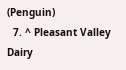(Penguin)
  7. ^ Pleasant Valley Dairy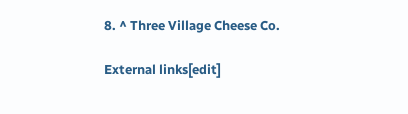8. ^ Three Village Cheese Co.

External links[edit]